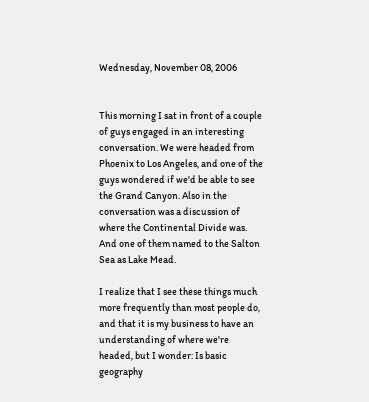Wednesday, November 08, 2006


This morning I sat in front of a couple of guys engaged in an interesting conversation. We were headed from Phoenix to Los Angeles, and one of the guys wondered if we'd be able to see the Grand Canyon. Also in the conversation was a discussion of where the Continental Divide was. And one of them named to the Salton Sea as Lake Mead.

I realize that I see these things much more frequently than most people do, and that it is my business to have an understanding of where we're headed, but I wonder: Is basic geography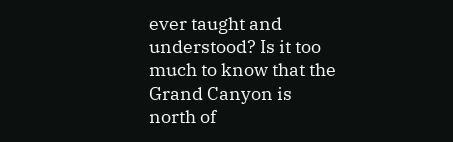ever taught and understood? Is it too much to know that the Grand Canyon is north of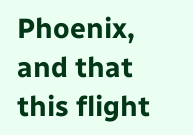Phoenix, and that this flight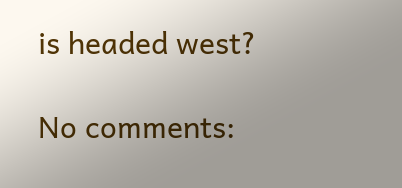is headed west?

No comments: